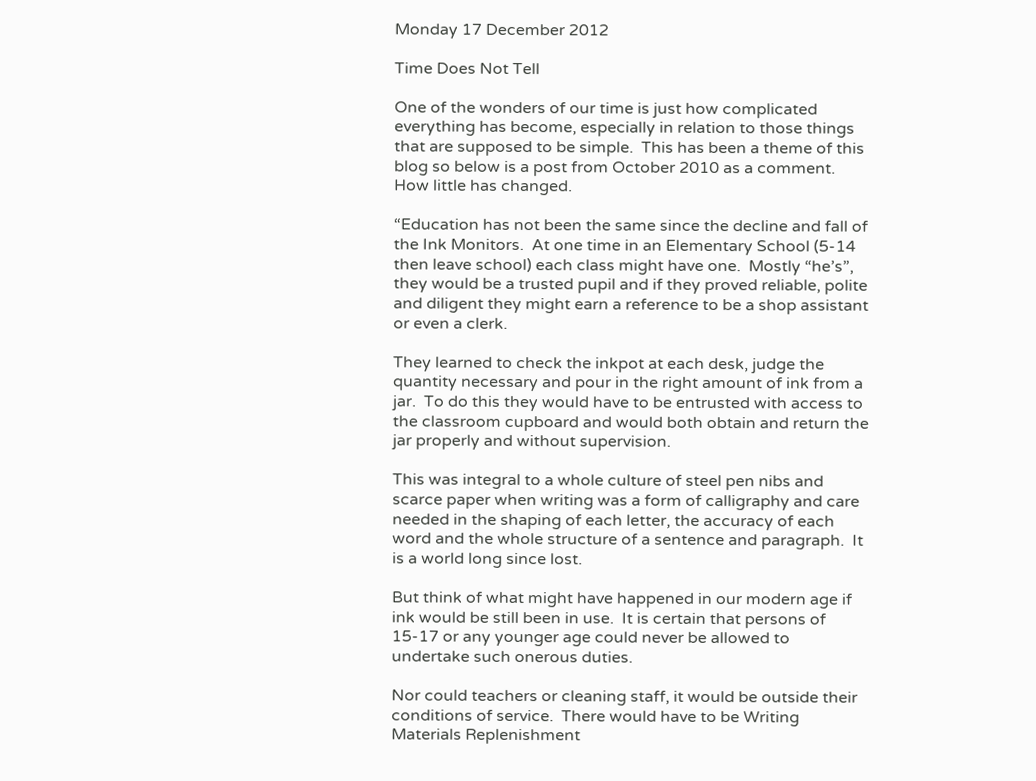Monday 17 December 2012

Time Does Not Tell

One of the wonders of our time is just how complicated everything has become, especially in relation to those things that are supposed to be simple.  This has been a theme of this blog so below is a post from October 2010 as a comment.  How little has changed.

“Education has not been the same since the decline and fall of the Ink Monitors.  At one time in an Elementary School (5-14 then leave school) each class might have one.  Mostly “he’s”, they would be a trusted pupil and if they proved reliable, polite and diligent they might earn a reference to be a shop assistant or even a clerk.

They learned to check the inkpot at each desk, judge the quantity necessary and pour in the right amount of ink from a jar.  To do this they would have to be entrusted with access to the classroom cupboard and would both obtain and return the jar properly and without supervision.

This was integral to a whole culture of steel pen nibs and scarce paper when writing was a form of calligraphy and care needed in the shaping of each letter, the accuracy of each word and the whole structure of a sentence and paragraph.  It is a world long since lost.

But think of what might have happened in our modern age if ink would be still been in use.  It is certain that persons of 15-17 or any younger age could never be allowed to undertake such onerous duties.

Nor could teachers or cleaning staff, it would be outside their conditions of service.  There would have to be Writing Materials Replenishment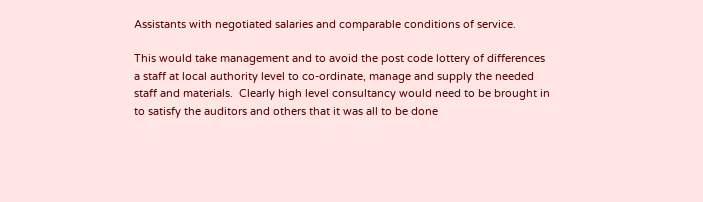Assistants with negotiated salaries and comparable conditions of service.

This would take management and to avoid the post code lottery of differences a staff at local authority level to co-ordinate, manage and supply the needed staff and materials.  Clearly high level consultancy would need to be brought in to satisfy the auditors and others that it was all to be done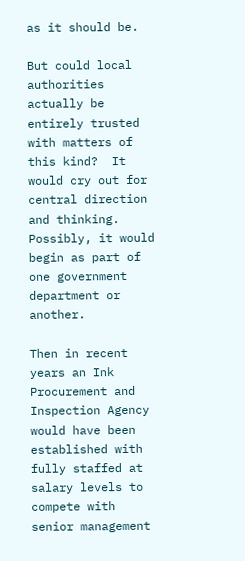as it should be.

But could local authorities actually be entirely trusted with matters of this kind?  It would cry out for central direction and thinking.  Possibly, it would begin as part of one government department or another.

Then in recent years an Ink Procurement and Inspection Agency would have been established with fully staffed at salary levels to compete with senior management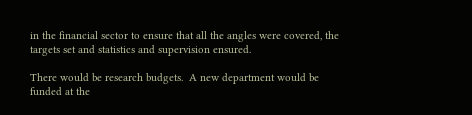in the financial sector to ensure that all the angles were covered, the targets set and statistics and supervision ensured.

There would be research budgets.  A new department would be funded at the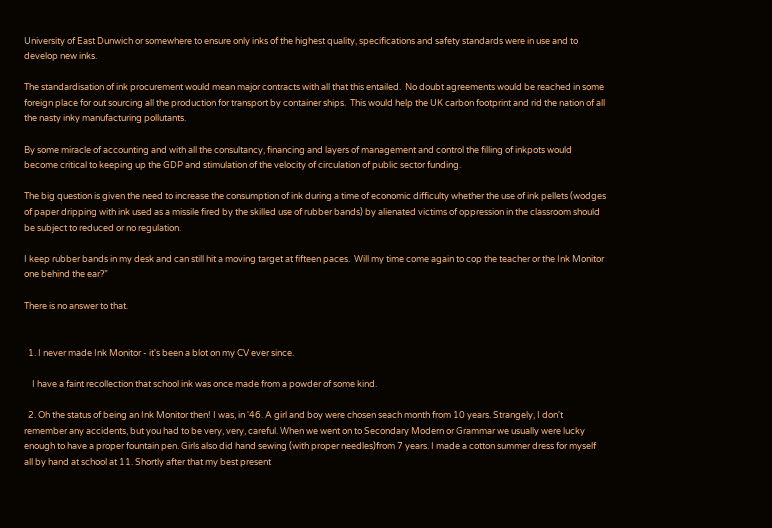University of East Dunwich or somewhere to ensure only inks of the highest quality, specifications and safety standards were in use and to develop new inks.

The standardisation of ink procurement would mean major contracts with all that this entailed.  No doubt agreements would be reached in some foreign place for out sourcing all the production for transport by container ships.  This would help the UK carbon footprint and rid the nation of all the nasty inky manufacturing pollutants.

By some miracle of accounting and with all the consultancy, financing and layers of management and control the filling of inkpots would become critical to keeping up the GDP and stimulation of the velocity of circulation of public sector funding.

The big question is given the need to increase the consumption of ink during a time of economic difficulty whether the use of ink pellets (wodges of paper dripping with ink used as a missile fired by the skilled use of rubber bands) by alienated victims of oppression in the classroom should be subject to reduced or no regulation.

I keep rubber bands in my desk and can still hit a moving target at fifteen paces.  Will my time come again to cop the teacher or the Ink Monitor one behind the ear?”

There is no answer to that.


  1. I never made Ink Monitor - it's been a blot on my CV ever since.

    I have a faint recollection that school ink was once made from a powder of some kind.

  2. Oh the status of being an Ink Monitor then! I was, in '46. A girl and boy were chosen seach month from 10 years. Strangely, I don't remember any accidents, but you had to be very, very, careful. When we went on to Secondary Modern or Grammar we usually were lucky enough to have a proper fountain pen. Girls also did hand sewing (with proper needles)from 7 years. I made a cotton summer dress for myself all by hand at school at 11. Shortly after that my best present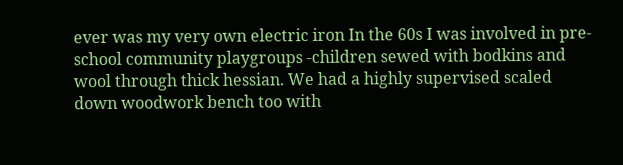ever was my very own electric iron In the 60s I was involved in pre-school community playgroups -children sewed with bodkins and wool through thick hessian. We had a highly supervised scaled down woodwork bench too with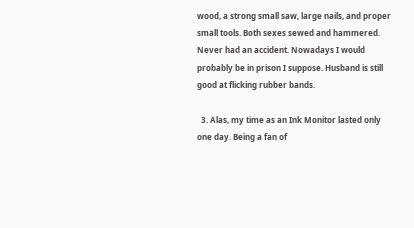wood, a strong small saw, large nails, and proper small tools. Both sexes sewed and hammered. Never had an accident. Nowadays I would probably be in prison I suppose. Husband is still good at flicking rubber bands.

  3. Alas, my time as an Ink Monitor lasted only one day. Being a fan of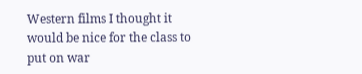Western films I thought it would be nice for the class to put on war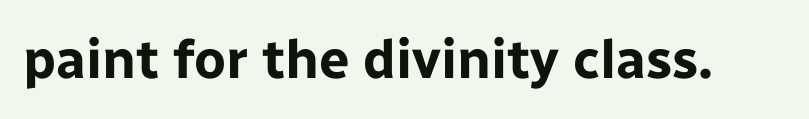paint for the divinity class.